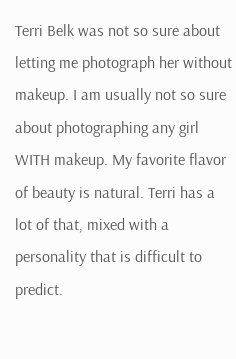Terri Belk was not so sure about letting me photograph her without makeup. I am usually not so sure about photographing any girl WITH makeup. My favorite flavor of beauty is natural. Terri has a lot of that, mixed with a personality that is difficult to predict.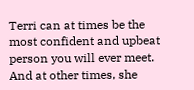Terri can at times be the most confident and upbeat person you will ever meet. And at other times, she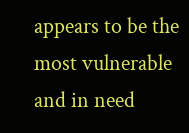appears to be the most vulnerable and in need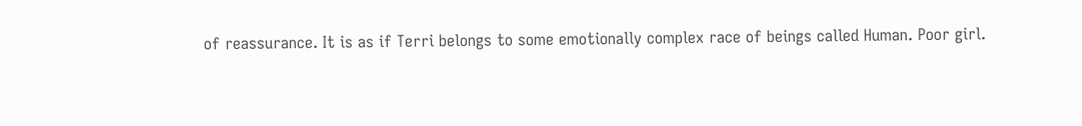of reassurance. It is as if Terri belongs to some emotionally complex race of beings called Human. Poor girl.